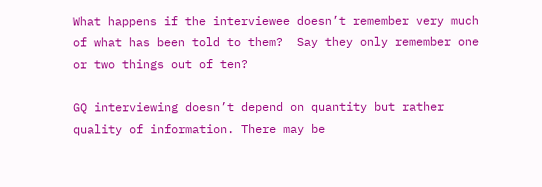What happens if the interviewee doesn’t remember very much of what has been told to them?  Say they only remember one or two things out of ten?

GQ interviewing doesn’t depend on quantity but rather quality of information. There may be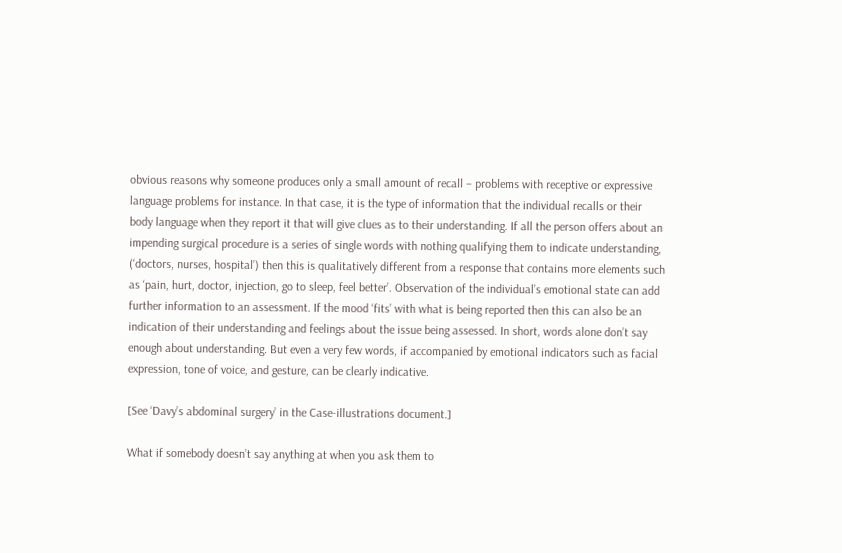obvious reasons why someone produces only a small amount of recall – problems with receptive or expressive language problems for instance. In that case, it is the type of information that the individual recalls or their body language when they report it that will give clues as to their understanding. If all the person offers about an impending surgical procedure is a series of single words with nothing qualifying them to indicate understanding, (‘doctors, nurses, hospital’) then this is qualitatively different from a response that contains more elements such as ‘pain, hurt, doctor, injection, go to sleep, feel better’. Observation of the individual’s emotional state can add further information to an assessment. If the mood ‘fits’ with what is being reported then this can also be an indication of their understanding and feelings about the issue being assessed. In short, words alone don’t say enough about understanding. But even a very few words, if accompanied by emotional indicators such as facial expression, tone of voice, and gesture, can be clearly indicative.

[See ‘Davy’s abdominal surgery’ in the Case-illustrations document.]

What if somebody doesn’t say anything at when you ask them to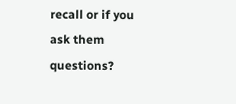recall or if you ask them questions?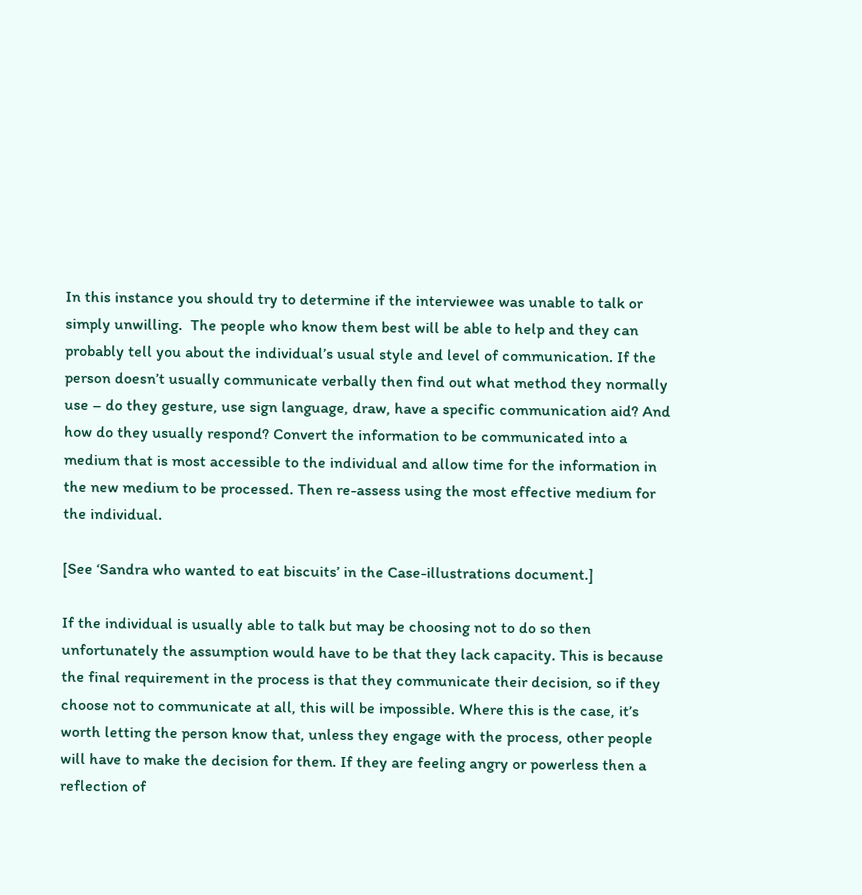In this instance you should try to determine if the interviewee was unable to talk or simply unwilling.  The people who know them best will be able to help and they can probably tell you about the individual’s usual style and level of communication. If the person doesn’t usually communicate verbally then find out what method they normally use – do they gesture, use sign language, draw, have a specific communication aid? And how do they usually respond? Convert the information to be communicated into a medium that is most accessible to the individual and allow time for the information in the new medium to be processed. Then re-assess using the most effective medium for the individual.

[See ‘Sandra who wanted to eat biscuits’ in the Case-illustrations document.]

If the individual is usually able to talk but may be choosing not to do so then unfortunately the assumption would have to be that they lack capacity. This is because the final requirement in the process is that they communicate their decision, so if they choose not to communicate at all, this will be impossible. Where this is the case, it’s worth letting the person know that, unless they engage with the process, other people will have to make the decision for them. If they are feeling angry or powerless then a reflection of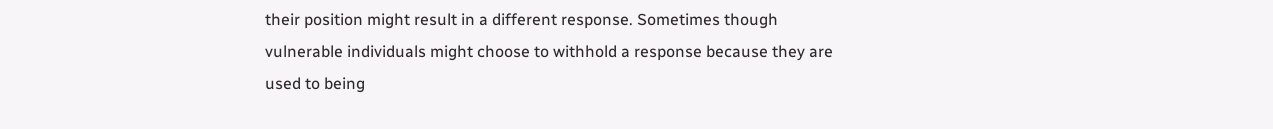their position might result in a different response. Sometimes though vulnerable individuals might choose to withhold a response because they are used to being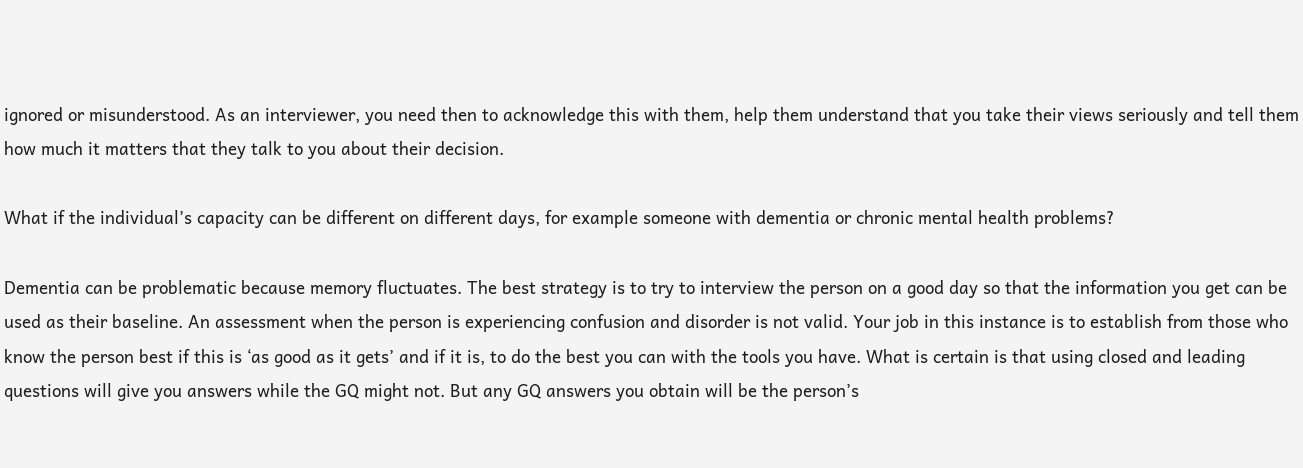ignored or misunderstood. As an interviewer, you need then to acknowledge this with them, help them understand that you take their views seriously and tell them how much it matters that they talk to you about their decision.

What if the individual’s capacity can be different on different days, for example someone with dementia or chronic mental health problems?

Dementia can be problematic because memory fluctuates. The best strategy is to try to interview the person on a good day so that the information you get can be used as their baseline. An assessment when the person is experiencing confusion and disorder is not valid. Your job in this instance is to establish from those who know the person best if this is ‘as good as it gets’ and if it is, to do the best you can with the tools you have. What is certain is that using closed and leading questions will give you answers while the GQ might not. But any GQ answers you obtain will be the person’s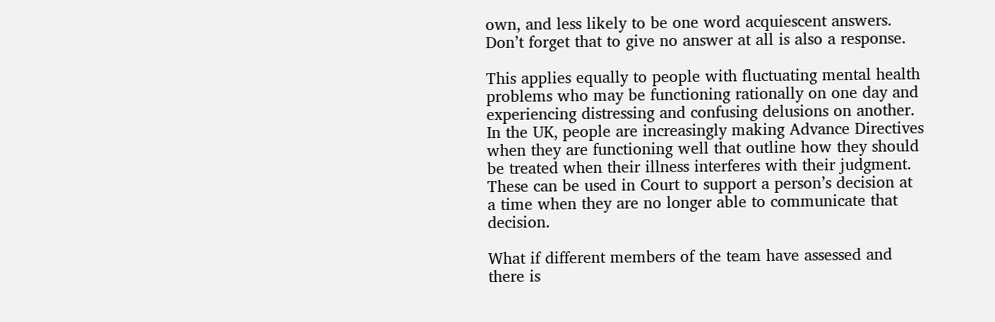own, and less likely to be one word acquiescent answers. Don’t forget that to give no answer at all is also a response.

This applies equally to people with fluctuating mental health problems who may be functioning rationally on one day and experiencing distressing and confusing delusions on another. In the UK, people are increasingly making Advance Directives when they are functioning well that outline how they should be treated when their illness interferes with their judgment. These can be used in Court to support a person’s decision at a time when they are no longer able to communicate that decision.

What if different members of the team have assessed and there is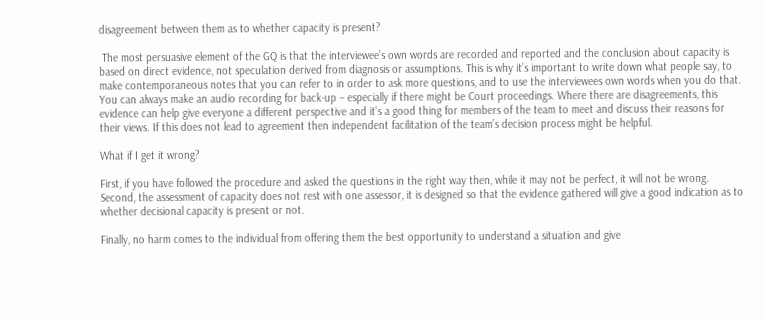disagreement between them as to whether capacity is present?

 The most persuasive element of the GQ is that the interviewee’s own words are recorded and reported and the conclusion about capacity is based on direct evidence, not speculation derived from diagnosis or assumptions. This is why it’s important to write down what people say, to make contemporaneous notes that you can refer to in order to ask more questions, and to use the interviewees own words when you do that. You can always make an audio recording for back-up – especially if there might be Court proceedings. Where there are disagreements, this evidence can help give everyone a different perspective and it’s a good thing for members of the team to meet and discuss their reasons for their views. If this does not lead to agreement then independent facilitation of the team’s decision process might be helpful.

What if I get it wrong?

First, if you have followed the procedure and asked the questions in the right way then, while it may not be perfect, it will not be wrong. Second, the assessment of capacity does not rest with one assessor, it is designed so that the evidence gathered will give a good indication as to whether decisional capacity is present or not.

Finally, no harm comes to the individual from offering them the best opportunity to understand a situation and give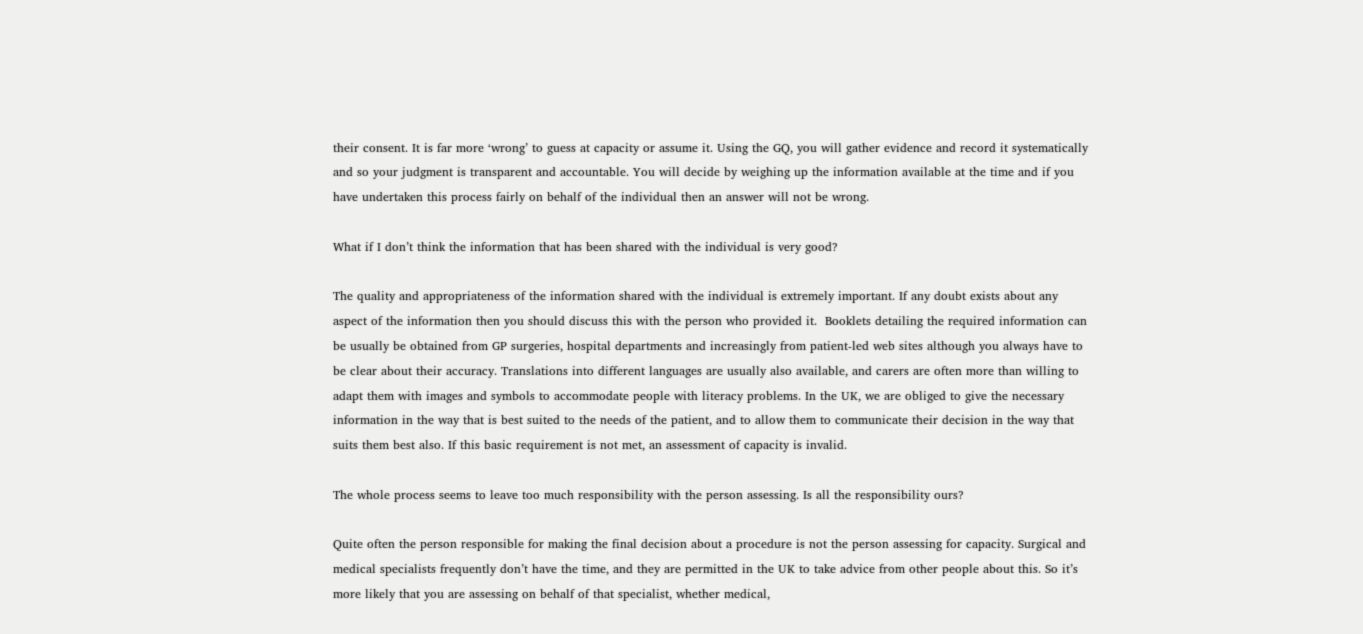their consent. It is far more ‘wrong’ to guess at capacity or assume it. Using the GQ, you will gather evidence and record it systematically and so your judgment is transparent and accountable. You will decide by weighing up the information available at the time and if you have undertaken this process fairly on behalf of the individual then an answer will not be wrong.

What if I don’t think the information that has been shared with the individual is very good?

The quality and appropriateness of the information shared with the individual is extremely important. If any doubt exists about any aspect of the information then you should discuss this with the person who provided it.  Booklets detailing the required information can be usually be obtained from GP surgeries, hospital departments and increasingly from patient-led web sites although you always have to be clear about their accuracy. Translations into different languages are usually also available, and carers are often more than willing to adapt them with images and symbols to accommodate people with literacy problems. In the UK, we are obliged to give the necessary information in the way that is best suited to the needs of the patient, and to allow them to communicate their decision in the way that suits them best also. If this basic requirement is not met, an assessment of capacity is invalid.

The whole process seems to leave too much responsibility with the person assessing. Is all the responsibility ours?

Quite often the person responsible for making the final decision about a procedure is not the person assessing for capacity. Surgical and medical specialists frequently don’t have the time, and they are permitted in the UK to take advice from other people about this. So it’s more likely that you are assessing on behalf of that specialist, whether medical,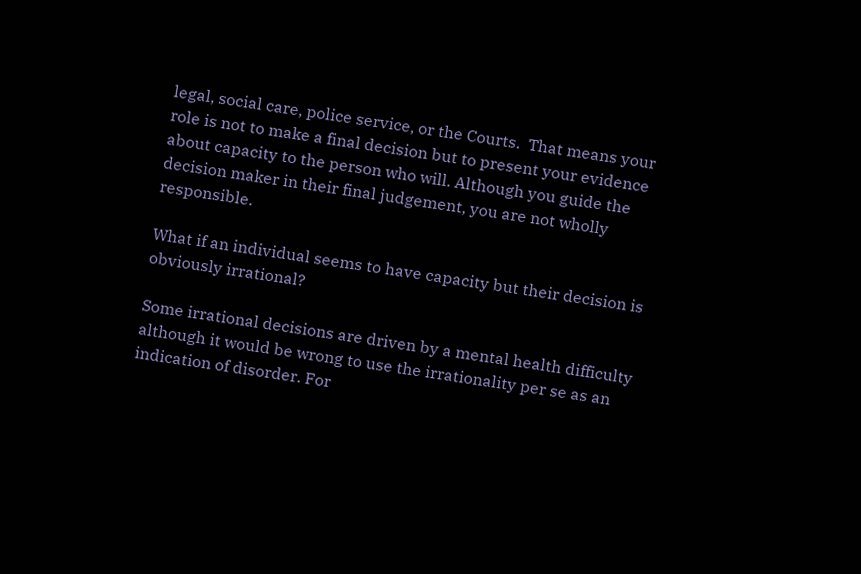legal, social care, police service, or the Courts.  That means your role is not to make a final decision but to present your evidence about capacity to the person who will. Although you guide the decision maker in their final judgement, you are not wholly responsible.

What if an individual seems to have capacity but their decision is obviously irrational?

Some irrational decisions are driven by a mental health difficulty although it would be wrong to use the irrationality per se as an indication of disorder. For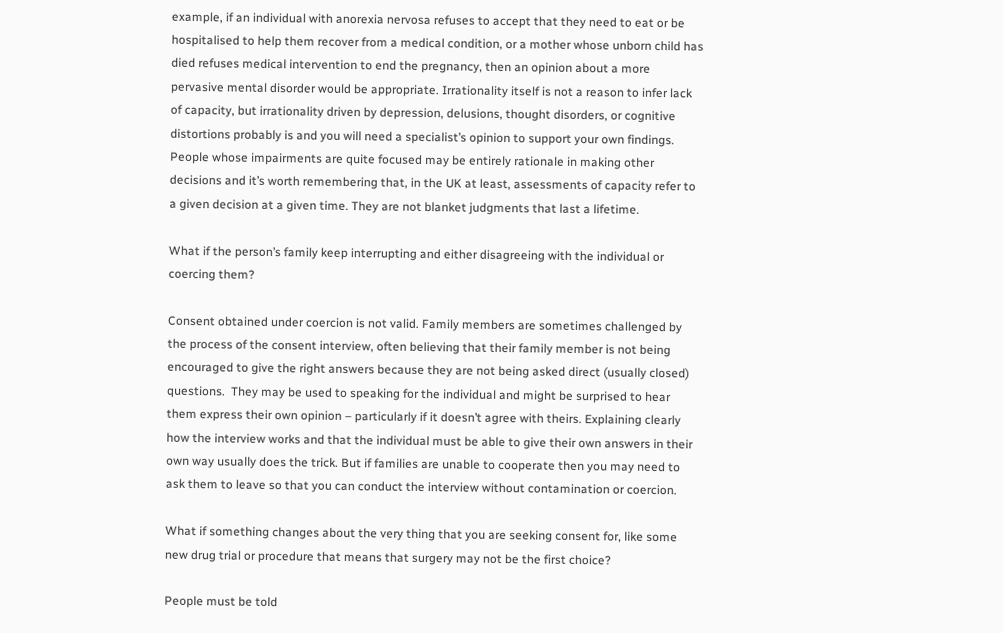example, if an individual with anorexia nervosa refuses to accept that they need to eat or be hospitalised to help them recover from a medical condition, or a mother whose unborn child has died refuses medical intervention to end the pregnancy, then an opinion about a more pervasive mental disorder would be appropriate. Irrationality itself is not a reason to infer lack of capacity, but irrationality driven by depression, delusions, thought disorders, or cognitive distortions probably is and you will need a specialist’s opinion to support your own findings. People whose impairments are quite focused may be entirely rationale in making other decisions and it’s worth remembering that, in the UK at least, assessments of capacity refer to a given decision at a given time. They are not blanket judgments that last a lifetime.

What if the person’s family keep interrupting and either disagreeing with the individual or coercing them?

Consent obtained under coercion is not valid. Family members are sometimes challenged by the process of the consent interview, often believing that their family member is not being encouraged to give the right answers because they are not being asked direct (usually closed) questions.  They may be used to speaking for the individual and might be surprised to hear them express their own opinion – particularly if it doesn’t agree with theirs. Explaining clearly how the interview works and that the individual must be able to give their own answers in their own way usually does the trick. But if families are unable to cooperate then you may need to ask them to leave so that you can conduct the interview without contamination or coercion.

What if something changes about the very thing that you are seeking consent for, like some new drug trial or procedure that means that surgery may not be the first choice?

People must be told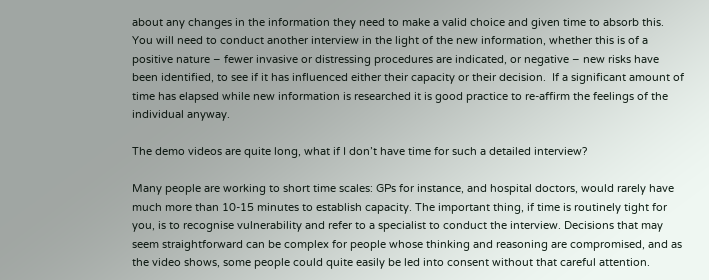about any changes in the information they need to make a valid choice and given time to absorb this. You will need to conduct another interview in the light of the new information, whether this is of a positive nature – fewer invasive or distressing procedures are indicated, or negative – new risks have been identified, to see if it has influenced either their capacity or their decision.  If a significant amount of time has elapsed while new information is researched it is good practice to re-affirm the feelings of the individual anyway.

The demo videos are quite long, what if I don’t have time for such a detailed interview?

Many people are working to short time scales: GPs for instance, and hospital doctors, would rarely have much more than 10-15 minutes to establish capacity. The important thing, if time is routinely tight for you, is to recognise vulnerability and refer to a specialist to conduct the interview. Decisions that may seem straightforward can be complex for people whose thinking and reasoning are compromised, and as the video shows, some people could quite easily be led into consent without that careful attention.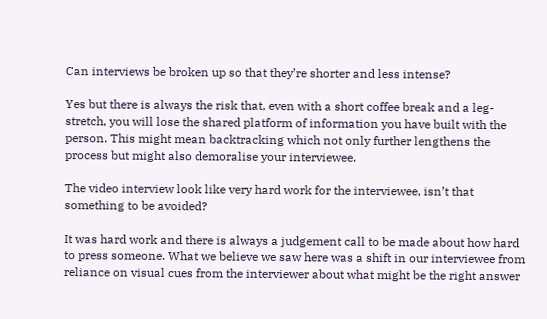Can interviews be broken up so that they’re shorter and less intense?

Yes but there is always the risk that, even with a short coffee break and a leg-stretch, you will lose the shared platform of information you have built with the person. This might mean backtracking which not only further lengthens the process but might also demoralise your interviewee.

The video interview look like very hard work for the interviewee, isn’t that something to be avoided?

It was hard work and there is always a judgement call to be made about how hard to press someone. What we believe we saw here was a shift in our interviewee from reliance on visual cues from the interviewer about what might be the right answer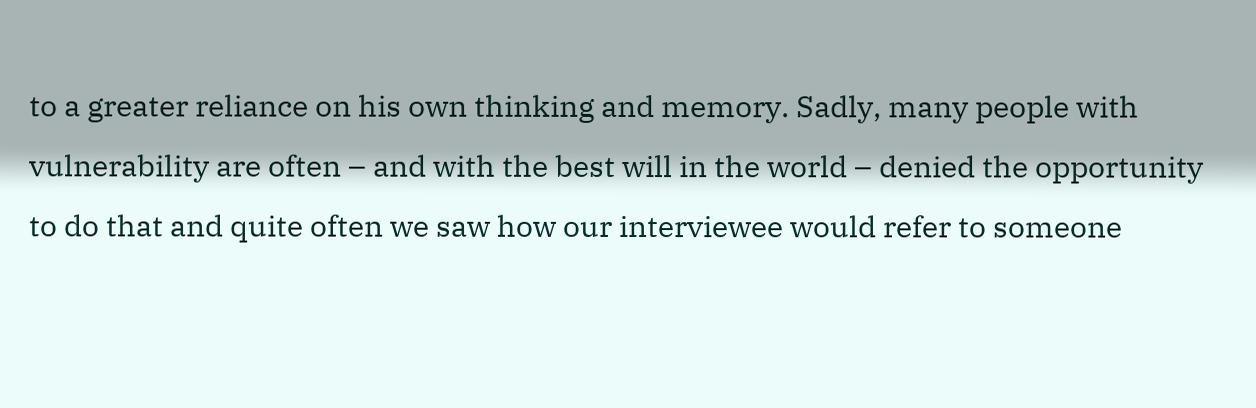to a greater reliance on his own thinking and memory. Sadly, many people with vulnerability are often – and with the best will in the world – denied the opportunity to do that and quite often we saw how our interviewee would refer to someone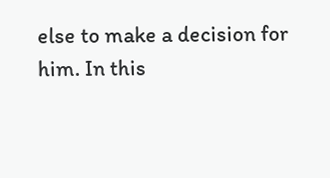else to make a decision for him. In this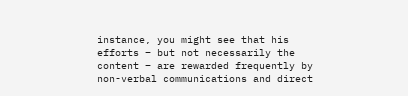instance, you might see that his efforts – but not necessarily the content – are rewarded frequently by non-verbal communications and direct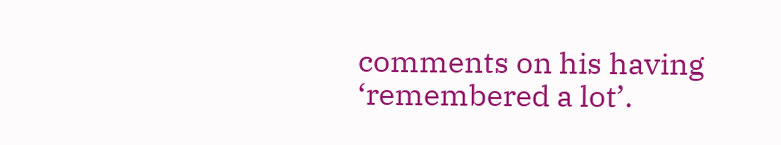comments on his having ‘remembered a lot’.